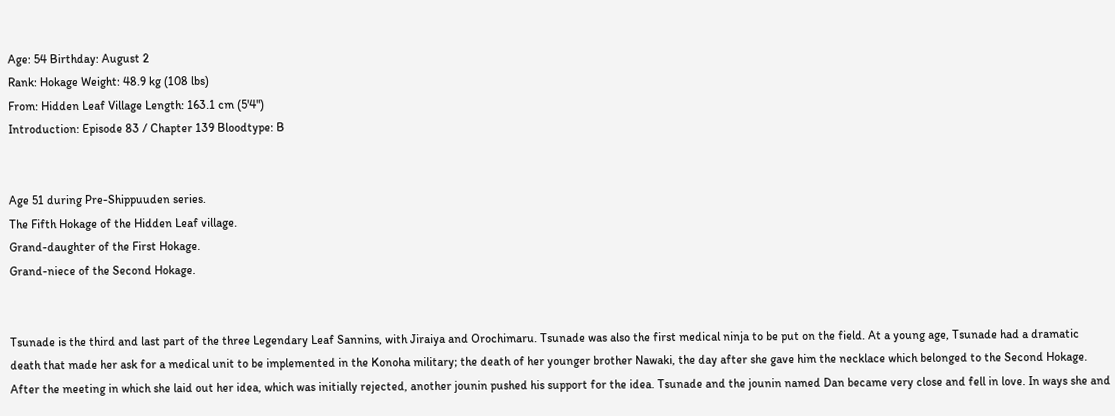Age: 54 Birthday: August 2
Rank: Hokage Weight: 48.9 kg (108 lbs)
From: Hidden Leaf Village Length: 163.1 cm (5'4")
Introduction: Episode 83 / Chapter 139 Bloodtype: B


Age 51 during Pre-Shippuuden series.
The Fifth Hokage of the Hidden Leaf village.
Grand-daughter of the First Hokage.
Grand-niece of the Second Hokage.


Tsunade is the third and last part of the three Legendary Leaf Sannins, with Jiraiya and Orochimaru. Tsunade was also the first medical ninja to be put on the field. At a young age, Tsunade had a dramatic death that made her ask for a medical unit to be implemented in the Konoha military; the death of her younger brother Nawaki, the day after she gave him the necklace which belonged to the Second Hokage. After the meeting in which she laid out her idea, which was initially rejected, another jounin pushed his support for the idea. Tsunade and the jounin named Dan became very close and fell in love. In ways she and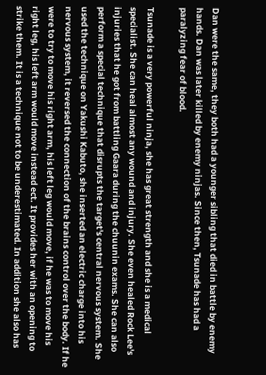Dan were the same, they both had a younger sibling that died in battle by enemy hands. Dan was later killed by enemy ninjas. Since then, Tsunade has had a paralyzing fear of blood.

Tsunade is a very powerful ninja, she has great strength and she is a medical specialist. She can heal almost any wound and injury. She even healed Rock Lee's injuries that he got from battling Gaara during the chuunin exams. She can also perform a special technique that disrupts the target's central nervous system. She used the technique on Yakushi Kabuto, she inserted an electric charge into his nervous system, it reversed the connection of the brains control over the body. If he were to try to move his right arm, his left leg would move, if he was to move his right leg, his left arm would move instead ect. It provides her with an opening to strike them. It is a technique not to be underestimated. In addition she also has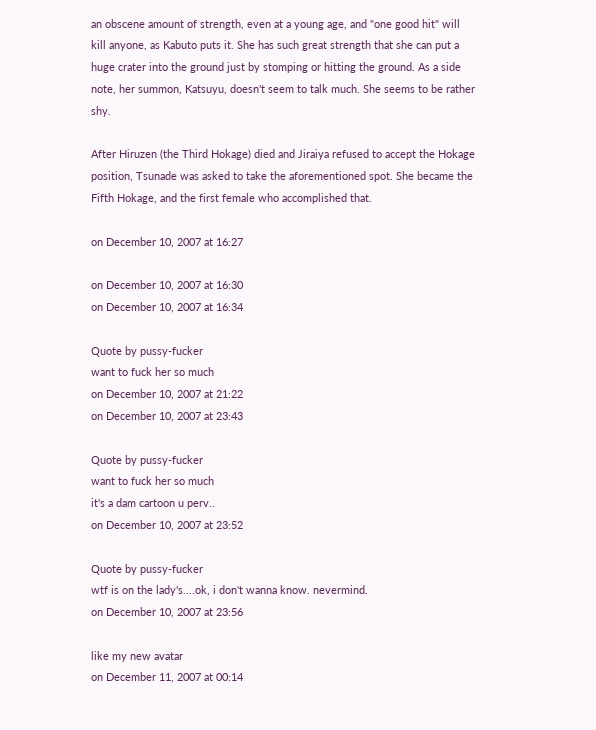an obscene amount of strength, even at a young age, and "one good hit" will kill anyone, as Kabuto puts it. She has such great strength that she can put a huge crater into the ground just by stomping or hitting the ground. As a side note, her summon, Katsuyu, doesn't seem to talk much. She seems to be rather shy.

After Hiruzen (the Third Hokage) died and Jiraiya refused to accept the Hokage position, Tsunade was asked to take the aforementioned spot. She became the Fifth Hokage, and the first female who accomplished that.

on December 10, 2007 at 16:27

on December 10, 2007 at 16:30
on December 10, 2007 at 16:34

Quote by pussy-fucker
want to fuck her so much
on December 10, 2007 at 21:22
on December 10, 2007 at 23:43

Quote by pussy-fucker
want to fuck her so much
it's a dam cartoon u perv..
on December 10, 2007 at 23:52

Quote by pussy-fucker
wtf is on the lady's....ok, i don't wanna know. nevermind.
on December 10, 2007 at 23:56

like my new avatar
on December 11, 2007 at 00:14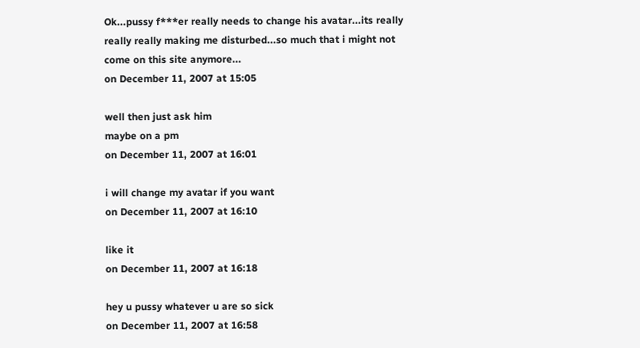Ok...pussy f***er really needs to change his avatar...its really really really making me disturbed...so much that i might not come on this site anymore...
on December 11, 2007 at 15:05

well then just ask him
maybe on a pm
on December 11, 2007 at 16:01

i will change my avatar if you want
on December 11, 2007 at 16:10

like it
on December 11, 2007 at 16:18

hey u pussy whatever u are so sick
on December 11, 2007 at 16:58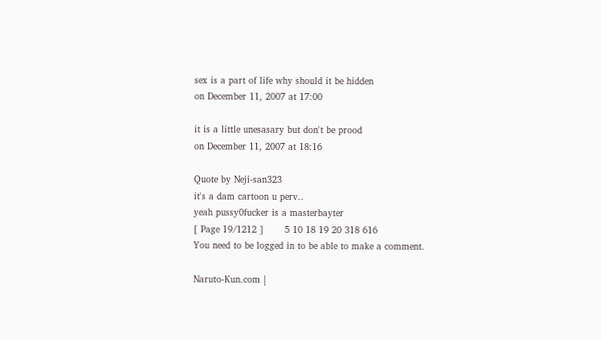sex is a part of life why should it be hidden
on December 11, 2007 at 17:00

it is a little unesasary but don't be prood
on December 11, 2007 at 18:16

Quote by Neji-san323
it's a dam cartoon u perv..
yeah pussy0fucker is a masterbayter
[ Page 19/1212 ]       5 10 18 19 20 318 616
You need to be logged in to be able to make a comment.

Naruto-Kun.com |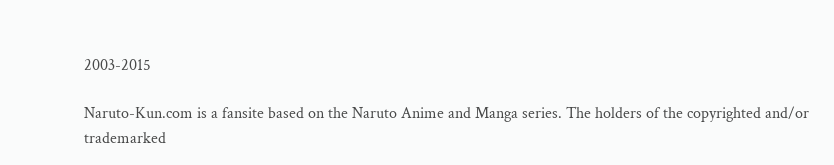2003-2015

Naruto-Kun.com is a fansite based on the Naruto Anime and Manga series. The holders of the copyrighted and/or trademarked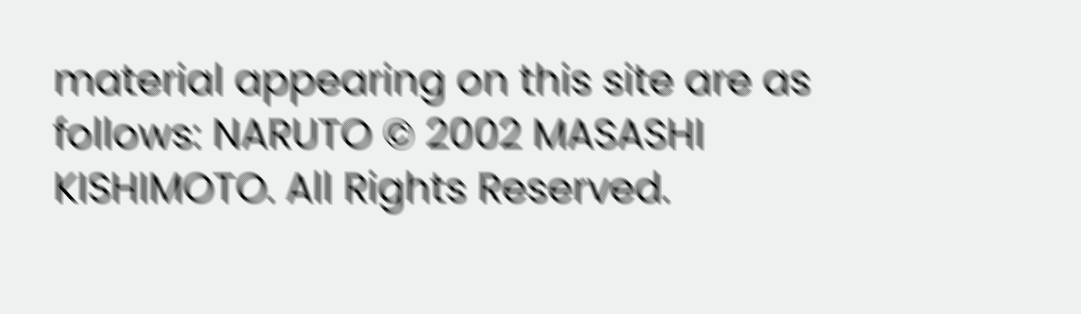material appearing on this site are as follows: NARUTO © 2002 MASASHI KISHIMOTO. All Rights Reserved.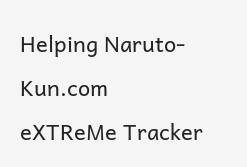Helping Naruto-Kun.com
eXTReMe Tracker